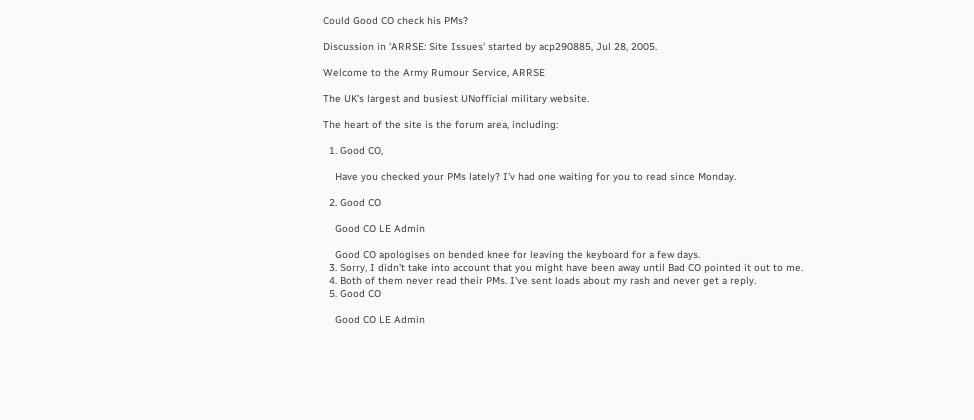Could Good CO check his PMs?

Discussion in 'ARRSE: Site Issues' started by acp290885, Jul 28, 2005.

Welcome to the Army Rumour Service, ARRSE

The UK's largest and busiest UNofficial military website.

The heart of the site is the forum area, including:

  1. Good CO,

    Have you checked your PMs lately? I'v had one waiting for you to read since Monday.

  2. Good CO

    Good CO LE Admin

    Good CO apologises on bended knee for leaving the keyboard for a few days.
  3. Sorry, I didn't take into account that you might have been away until Bad CO pointed it out to me.
  4. Both of them never read their PMs. I've sent loads about my rash and never get a reply.
  5. Good CO

    Good CO LE Admin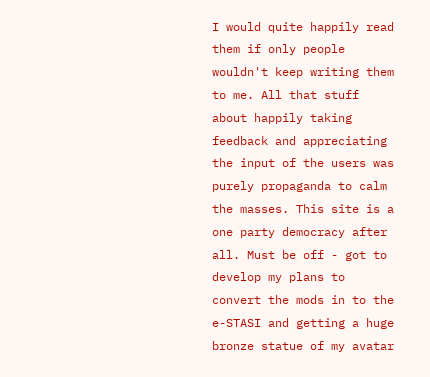I would quite happily read them if only people wouldn't keep writing them to me. All that stuff about happily taking feedback and appreciating the input of the users was purely propaganda to calm the masses. This site is a one party democracy after all. Must be off - got to develop my plans to convert the mods in to the e-STASI and getting a huge bronze statue of my avatar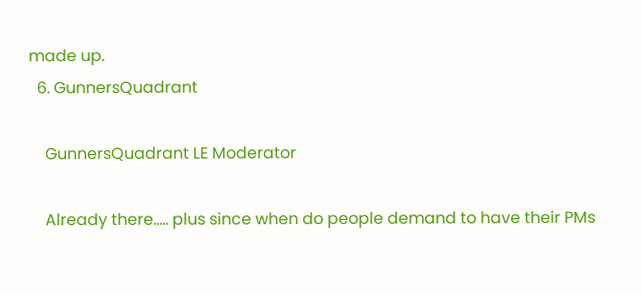made up.
  6. GunnersQuadrant

    GunnersQuadrant LE Moderator

    Already there..... plus since when do people demand to have their PMs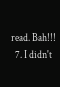read. Bah!!!
  7. I didn't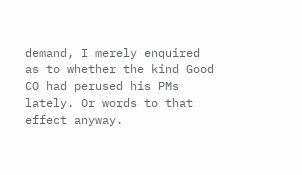demand, I merely enquired as to whether the kind Good CO had perused his PMs lately. Or words to that effect anyway.